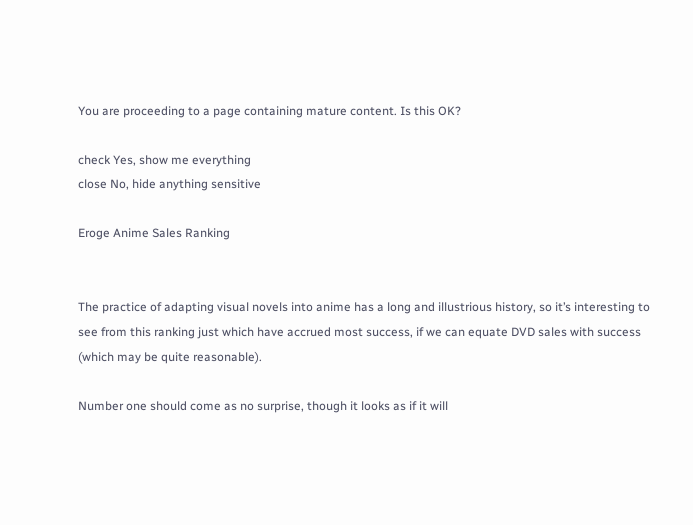You are proceeding to a page containing mature content. Is this OK?

check Yes, show me everything
close No, hide anything sensitive

Eroge Anime Sales Ranking


The practice of adapting visual novels into anime has a long and illustrious history, so it’s interesting to see from this ranking just which have accrued most success, if we can equate DVD sales with success (which may be quite reasonable).

Number one should come as no surprise, though it looks as if it will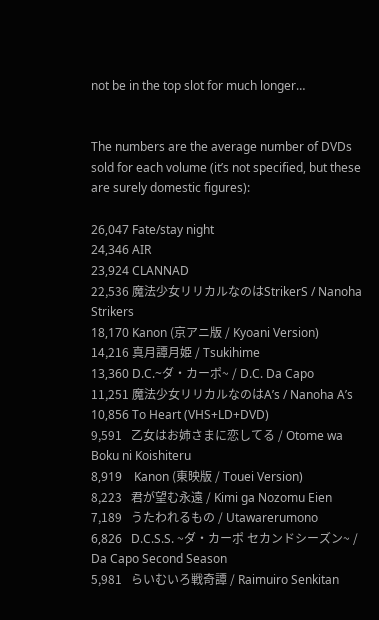not be in the top slot for much longer…


The numbers are the average number of DVDs sold for each volume (it’s not specified, but these are surely domestic figures):

26,047 Fate/stay night
24,346 AIR
23,924 CLANNAD
22,536 魔法少女リリカルなのはStrikerS / Nanoha Strikers
18,170 Kanon (京アニ版 / Kyoani Version)
14,216 真月譚月姫 / Tsukihime
13,360 D.C.~ダ・カーポ~ / D.C. Da Capo
11,251 魔法少女リリカルなのはA’s / Nanoha A’s
10,856 To Heart (VHS+LD+DVD)
9,591   乙女はお姉さまに恋してる / Otome wa Boku ni Koishiteru
8,919    Kanon (東映版 / Touei Version)
8,223   君が望む永遠 / Kimi ga Nozomu Eien
7,189   うたわれるもの / Utawarerumono
6,826   D.C.S.S. ~ダ・カーポ セカンドシーズン~ / Da Capo Second Season
5,981   らいむいろ戦奇譚 / Raimuiro Senkitan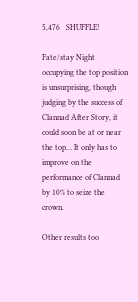5,476   SHUFFLE!

Fate/stay Night occupying the top position is unsurprising, though judging by the success of Clannad After Story, it could soon be at or near the top… It only has to improve on the performance of Clannad by 10% to seize the crown.

Other results too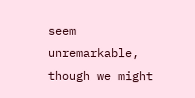seem unremarkable, though we might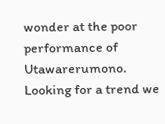wonder at the poor performance of Utawarerumono. Looking for a trend we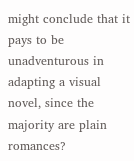might conclude that it pays to be unadventurous in adapting a visual novel, since the majority are plain romances?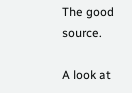The good source.

A look at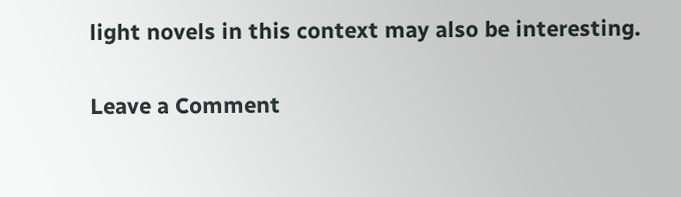light novels in this context may also be interesting.

Leave a Comment